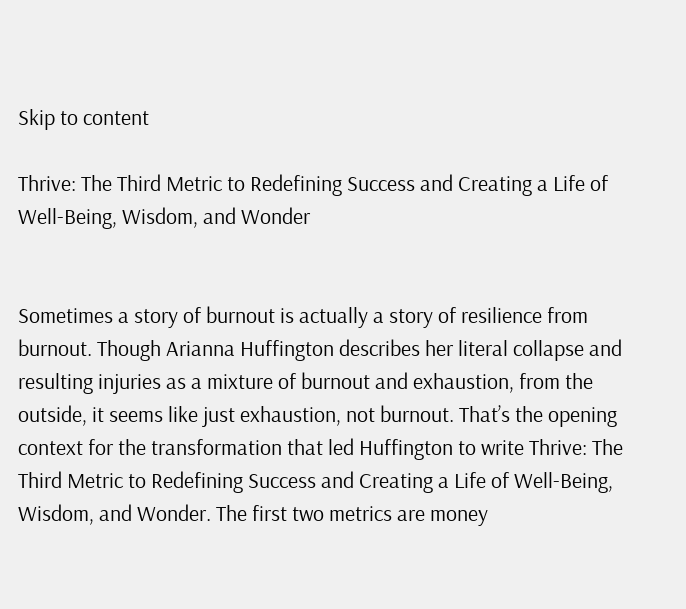Skip to content

Thrive: The Third Metric to Redefining Success and Creating a Life of Well-Being, Wisdom, and Wonder


Sometimes a story of burnout is actually a story of resilience from burnout. Though Arianna Huffington describes her literal collapse and resulting injuries as a mixture of burnout and exhaustion, from the outside, it seems like just exhaustion, not burnout. That’s the opening context for the transformation that led Huffington to write Thrive: The Third Metric to Redefining Success and Creating a Life of Well-Being, Wisdom, and Wonder. The first two metrics are money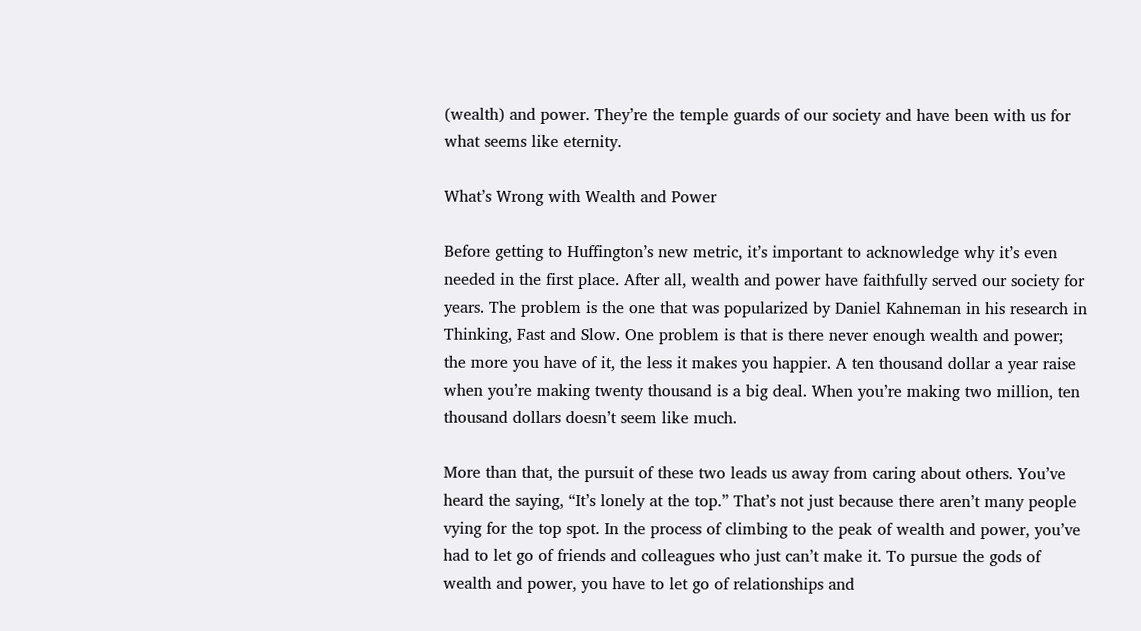(wealth) and power. They’re the temple guards of our society and have been with us for what seems like eternity.

What’s Wrong with Wealth and Power

Before getting to Huffington’s new metric, it’s important to acknowledge why it’s even needed in the first place. After all, wealth and power have faithfully served our society for years. The problem is the one that was popularized by Daniel Kahneman in his research in Thinking, Fast and Slow. One problem is that is there never enough wealth and power; the more you have of it, the less it makes you happier. A ten thousand dollar a year raise when you’re making twenty thousand is a big deal. When you’re making two million, ten thousand dollars doesn’t seem like much.

More than that, the pursuit of these two leads us away from caring about others. You’ve heard the saying, “It’s lonely at the top.” That’s not just because there aren’t many people vying for the top spot. In the process of climbing to the peak of wealth and power, you’ve had to let go of friends and colleagues who just can’t make it. To pursue the gods of wealth and power, you have to let go of relationships and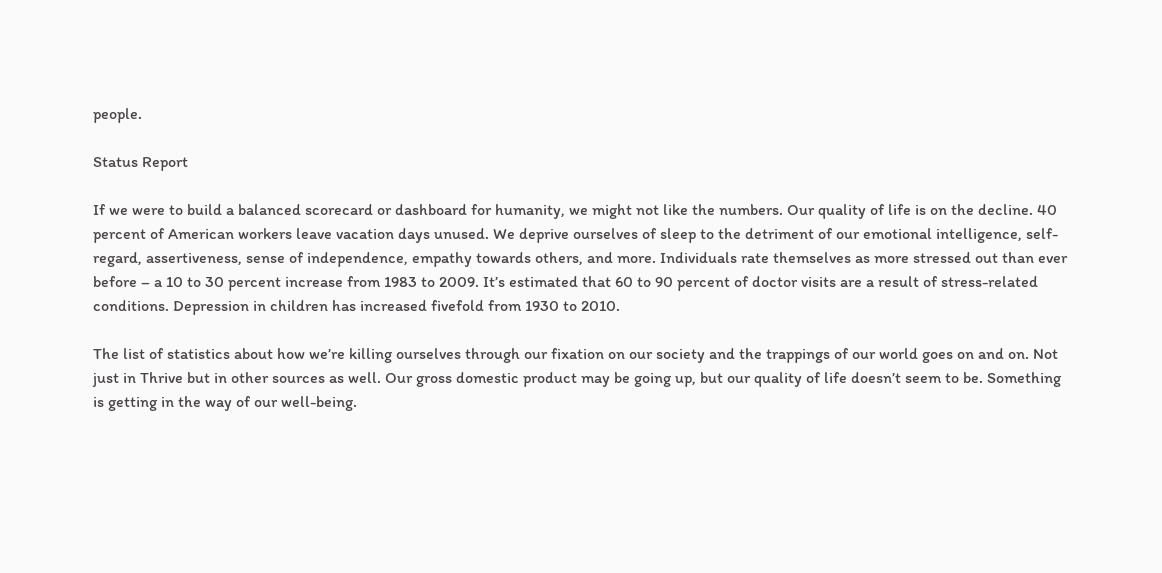people.

Status Report

If we were to build a balanced scorecard or dashboard for humanity, we might not like the numbers. Our quality of life is on the decline. 40 percent of American workers leave vacation days unused. We deprive ourselves of sleep to the detriment of our emotional intelligence, self-regard, assertiveness, sense of independence, empathy towards others, and more. Individuals rate themselves as more stressed out than ever before – a 10 to 30 percent increase from 1983 to 2009. It’s estimated that 60 to 90 percent of doctor visits are a result of stress-related conditions. Depression in children has increased fivefold from 1930 to 2010.

The list of statistics about how we’re killing ourselves through our fixation on our society and the trappings of our world goes on and on. Not just in Thrive but in other sources as well. Our gross domestic product may be going up, but our quality of life doesn’t seem to be. Something is getting in the way of our well-being.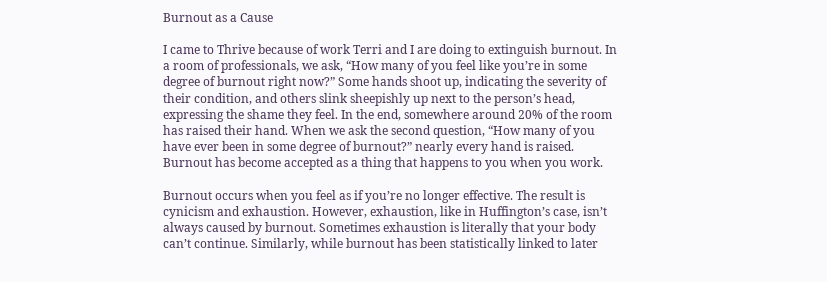Burnout as a Cause

I came to Thrive because of work Terri and I are doing to extinguish burnout. In a room of professionals, we ask, “How many of you feel like you’re in some degree of burnout right now?” Some hands shoot up, indicating the severity of their condition, and others slink sheepishly up next to the person’s head, expressing the shame they feel. In the end, somewhere around 20% of the room has raised their hand. When we ask the second question, “How many of you have ever been in some degree of burnout?” nearly every hand is raised. Burnout has become accepted as a thing that happens to you when you work.

Burnout occurs when you feel as if you’re no longer effective. The result is cynicism and exhaustion. However, exhaustion, like in Huffington’s case, isn’t always caused by burnout. Sometimes exhaustion is literally that your body can’t continue. Similarly, while burnout has been statistically linked to later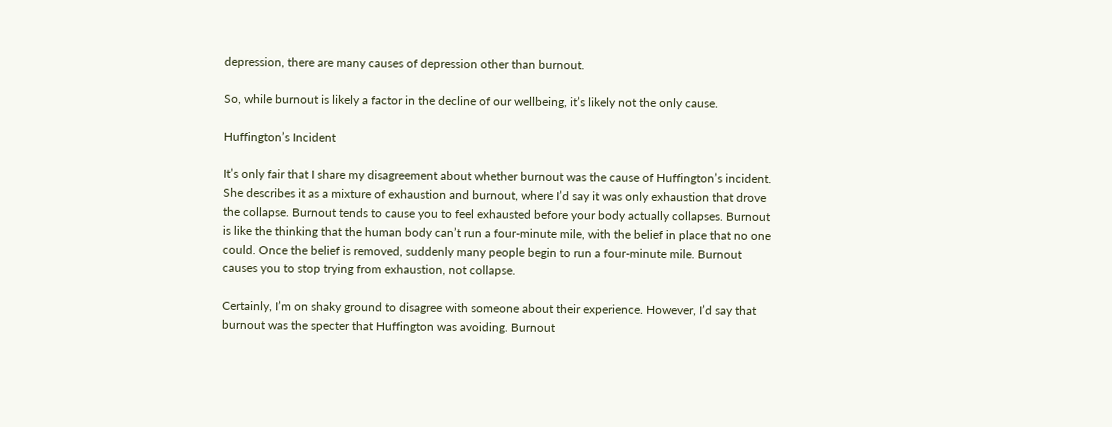depression, there are many causes of depression other than burnout.

So, while burnout is likely a factor in the decline of our wellbeing, it’s likely not the only cause.

Huffington’s Incident

It’s only fair that I share my disagreement about whether burnout was the cause of Huffington’s incident. She describes it as a mixture of exhaustion and burnout, where I’d say it was only exhaustion that drove the collapse. Burnout tends to cause you to feel exhausted before your body actually collapses. Burnout is like the thinking that the human body can’t run a four-minute mile, with the belief in place that no one could. Once the belief is removed, suddenly many people begin to run a four-minute mile. Burnout causes you to stop trying from exhaustion, not collapse.

Certainly, I’m on shaky ground to disagree with someone about their experience. However, I’d say that burnout was the specter that Huffington was avoiding. Burnout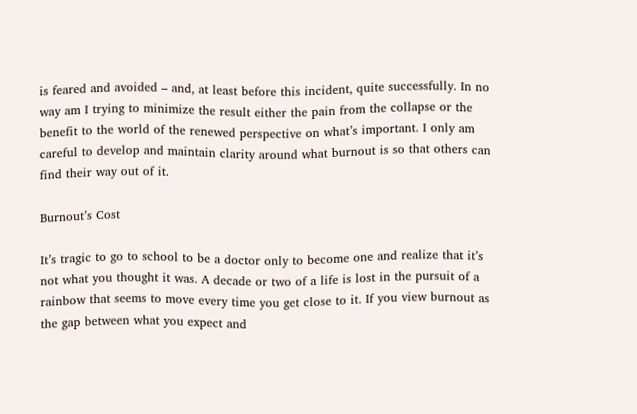is feared and avoided – and, at least before this incident, quite successfully. In no way am I trying to minimize the result either the pain from the collapse or the benefit to the world of the renewed perspective on what’s important. I only am careful to develop and maintain clarity around what burnout is so that others can find their way out of it.

Burnout’s Cost

It’s tragic to go to school to be a doctor only to become one and realize that it’s not what you thought it was. A decade or two of a life is lost in the pursuit of a rainbow that seems to move every time you get close to it. If you view burnout as the gap between what you expect and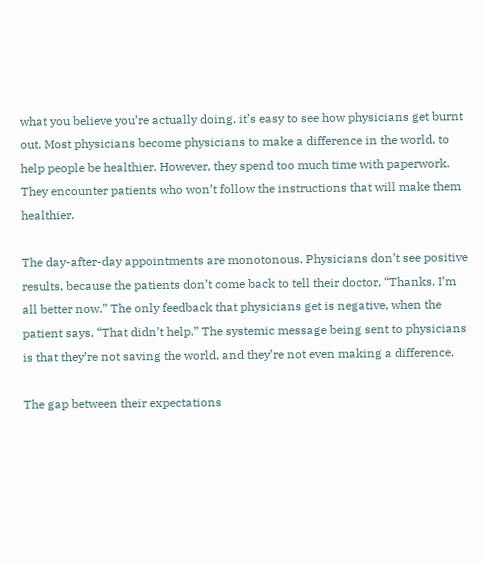what you believe you’re actually doing, it’s easy to see how physicians get burnt out. Most physicians become physicians to make a difference in the world, to help people be healthier. However, they spend too much time with paperwork. They encounter patients who won’t follow the instructions that will make them healthier.

The day-after-day appointments are monotonous. Physicians don’t see positive results, because the patients don’t come back to tell their doctor, “Thanks, I’m all better now.” The only feedback that physicians get is negative, when the patient says, “That didn’t help.” The systemic message being sent to physicians is that they’re not saving the world, and they’re not even making a difference.

The gap between their expectations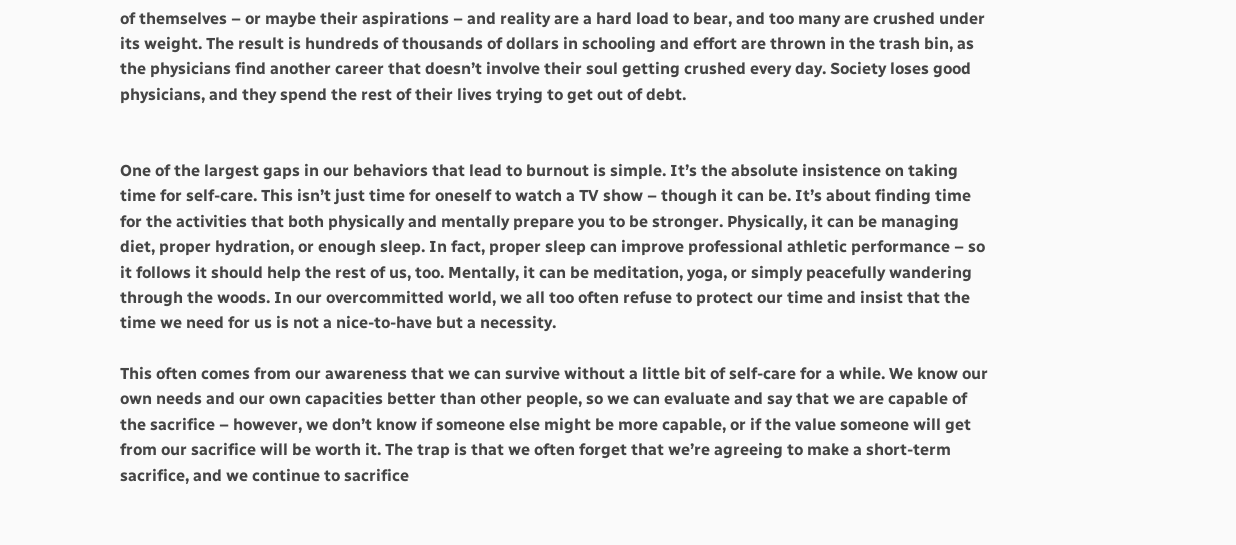of themselves – or maybe their aspirations – and reality are a hard load to bear, and too many are crushed under its weight. The result is hundreds of thousands of dollars in schooling and effort are thrown in the trash bin, as the physicians find another career that doesn’t involve their soul getting crushed every day. Society loses good physicians, and they spend the rest of their lives trying to get out of debt.


One of the largest gaps in our behaviors that lead to burnout is simple. It’s the absolute insistence on taking time for self-care. This isn’t just time for oneself to watch a TV show – though it can be. It’s about finding time for the activities that both physically and mentally prepare you to be stronger. Physically, it can be managing diet, proper hydration, or enough sleep. In fact, proper sleep can improve professional athletic performance – so it follows it should help the rest of us, too. Mentally, it can be meditation, yoga, or simply peacefully wandering through the woods. In our overcommitted world, we all too often refuse to protect our time and insist that the time we need for us is not a nice-to-have but a necessity.

This often comes from our awareness that we can survive without a little bit of self-care for a while. We know our own needs and our own capacities better than other people, so we can evaluate and say that we are capable of the sacrifice – however, we don’t know if someone else might be more capable, or if the value someone will get from our sacrifice will be worth it. The trap is that we often forget that we’re agreeing to make a short-term sacrifice, and we continue to sacrifice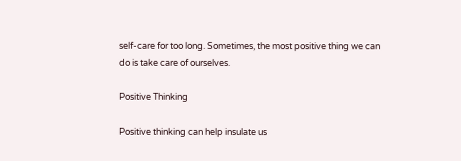self-care for too long. Sometimes, the most positive thing we can do is take care of ourselves.

Positive Thinking

Positive thinking can help insulate us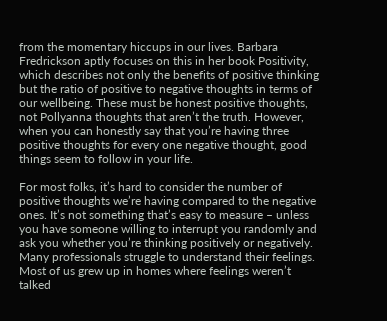from the momentary hiccups in our lives. Barbara Fredrickson aptly focuses on this in her book Positivity, which describes not only the benefits of positive thinking but the ratio of positive to negative thoughts in terms of our wellbeing. These must be honest positive thoughts, not Pollyanna thoughts that aren’t the truth. However, when you can honestly say that you’re having three positive thoughts for every one negative thought, good things seem to follow in your life.

For most folks, it’s hard to consider the number of positive thoughts we’re having compared to the negative ones. It’s not something that’s easy to measure – unless you have someone willing to interrupt you randomly and ask you whether you’re thinking positively or negatively. Many professionals struggle to understand their feelings. Most of us grew up in homes where feelings weren’t talked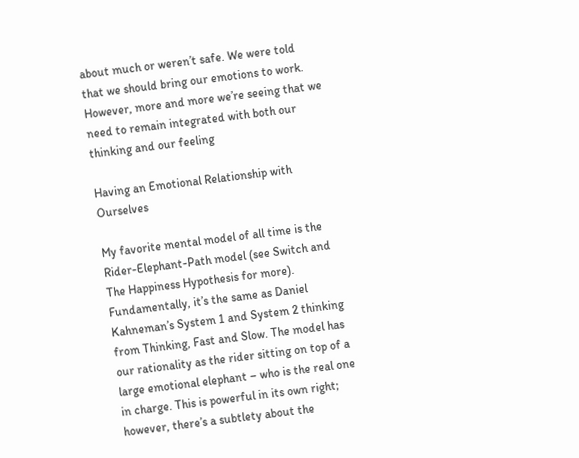about much or weren’t safe. We were told that we should bring our emotions to work. However, more and more we’re seeing that we need to remain integrated with both our thinking and our feeling

Having an Emotional Relationship with Ourselves

My favorite mental model of all time is the Rider-Elephant-Path model (see Switch and The Happiness Hypothesis for more). Fundamentally, it’s the same as Daniel Kahneman’s System 1 and System 2 thinking from Thinking, Fast and Slow. The model has our rationality as the rider sitting on top of a large emotional elephant – who is the real one in charge. This is powerful in its own right; however, there’s a subtlety about the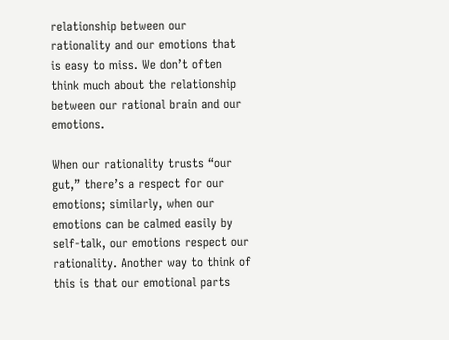relationship between our rationality and our emotions that is easy to miss. We don’t often think much about the relationship between our rational brain and our emotions.

When our rationality trusts “our gut,” there’s a respect for our emotions; similarly, when our emotions can be calmed easily by self-talk, our emotions respect our rationality. Another way to think of this is that our emotional parts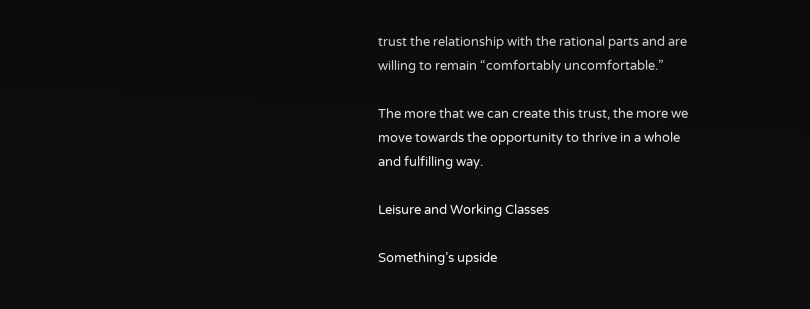trust the relationship with the rational parts and are willing to remain “comfortably uncomfortable.”

The more that we can create this trust, the more we move towards the opportunity to thrive in a whole and fulfilling way.

Leisure and Working Classes

Something’s upside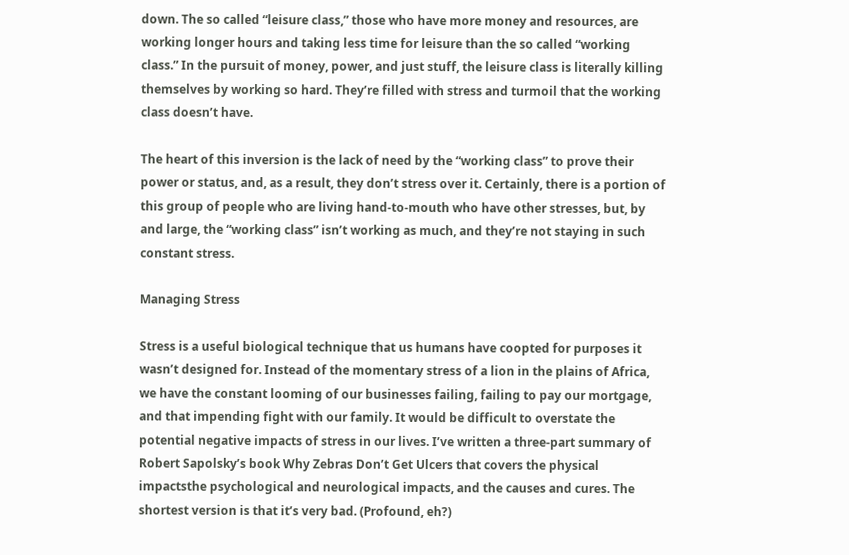down. The so called “leisure class,” those who have more money and resources, are working longer hours and taking less time for leisure than the so called “working class.” In the pursuit of money, power, and just stuff, the leisure class is literally killing themselves by working so hard. They’re filled with stress and turmoil that the working class doesn’t have.

The heart of this inversion is the lack of need by the “working class” to prove their power or status, and, as a result, they don’t stress over it. Certainly, there is a portion of this group of people who are living hand-to-mouth who have other stresses, but, by and large, the “working class” isn’t working as much, and they’re not staying in such constant stress.

Managing Stress

Stress is a useful biological technique that us humans have coopted for purposes it wasn’t designed for. Instead of the momentary stress of a lion in the plains of Africa, we have the constant looming of our businesses failing, failing to pay our mortgage, and that impending fight with our family. It would be difficult to overstate the potential negative impacts of stress in our lives. I’ve written a three-part summary of Robert Sapolsky’s book Why Zebras Don’t Get Ulcers that covers the physical impactsthe psychological and neurological impacts, and the causes and cures. The shortest version is that it’s very bad. (Profound, eh?)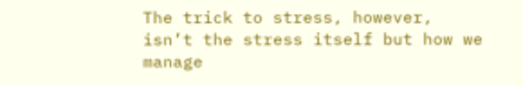The trick to stress, however, isn’t the stress itself but how we manage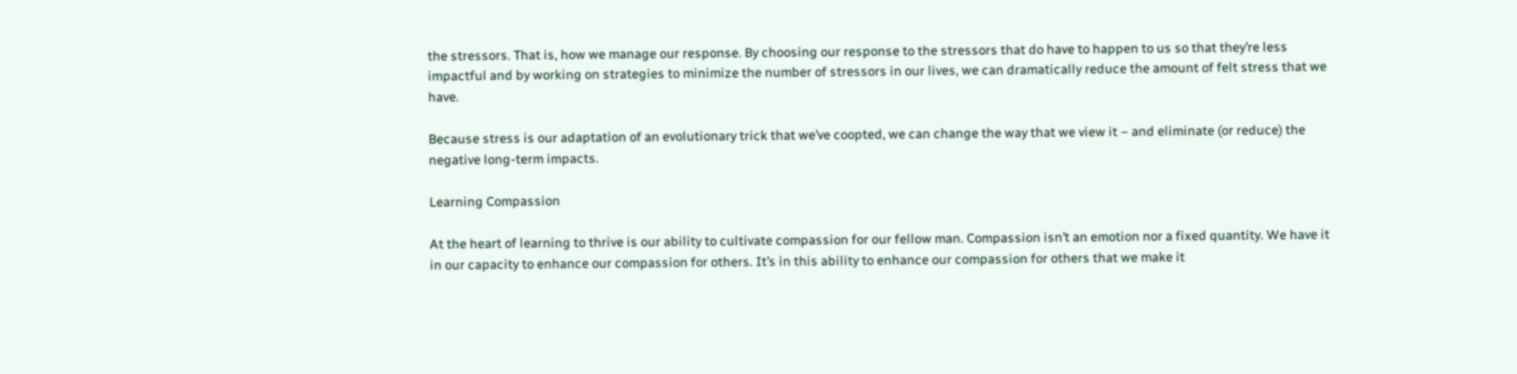the stressors. That is, how we manage our response. By choosing our response to the stressors that do have to happen to us so that they’re less impactful and by working on strategies to minimize the number of stressors in our lives, we can dramatically reduce the amount of felt stress that we have.

Because stress is our adaptation of an evolutionary trick that we’ve coopted, we can change the way that we view it – and eliminate (or reduce) the negative long-term impacts.

Learning Compassion

At the heart of learning to thrive is our ability to cultivate compassion for our fellow man. Compassion isn’t an emotion nor a fixed quantity. We have it in our capacity to enhance our compassion for others. It’s in this ability to enhance our compassion for others that we make it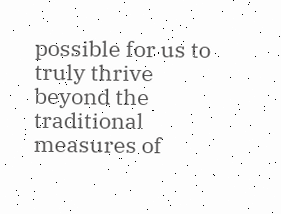possible for us to truly thrive beyond the traditional measures of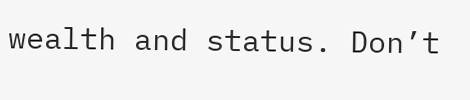wealth and status. Don’t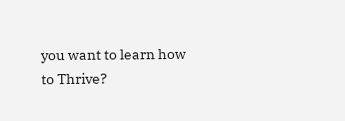you want to learn how to Thrive?